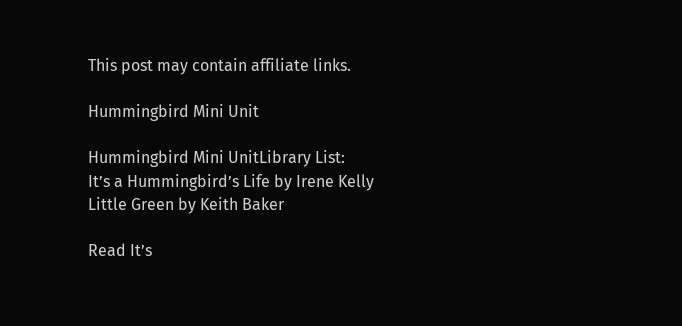This post may contain affiliate links.

Hummingbird Mini Unit

Hummingbird Mini UnitLibrary List:
It’s a Hummingbird’s Life by Irene Kelly
Little Green by Keith Baker

Read It’s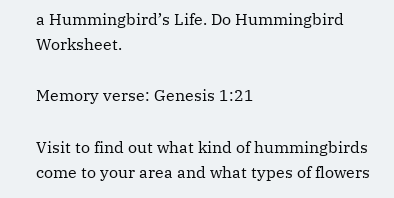a Hummingbird’s Life. Do Hummingbird Worksheet.

Memory verse: Genesis 1:21

Visit to find out what kind of hummingbirds come to your area and what types of flowers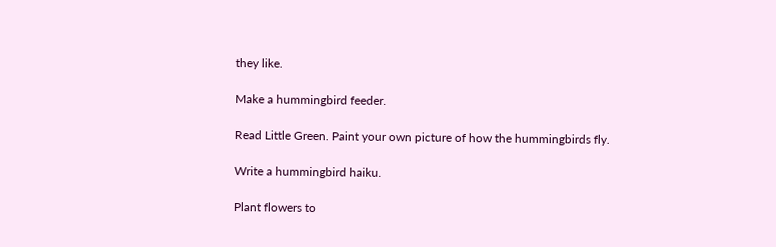they like.

Make a hummingbird feeder.

Read Little Green. Paint your own picture of how the hummingbirds fly.

Write a hummingbird haiku.

Plant flowers to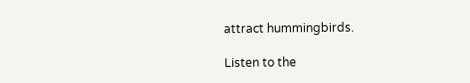attract hummingbirds.

Listen to the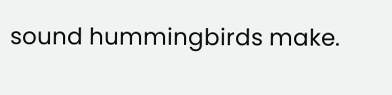sound hummingbirds make.